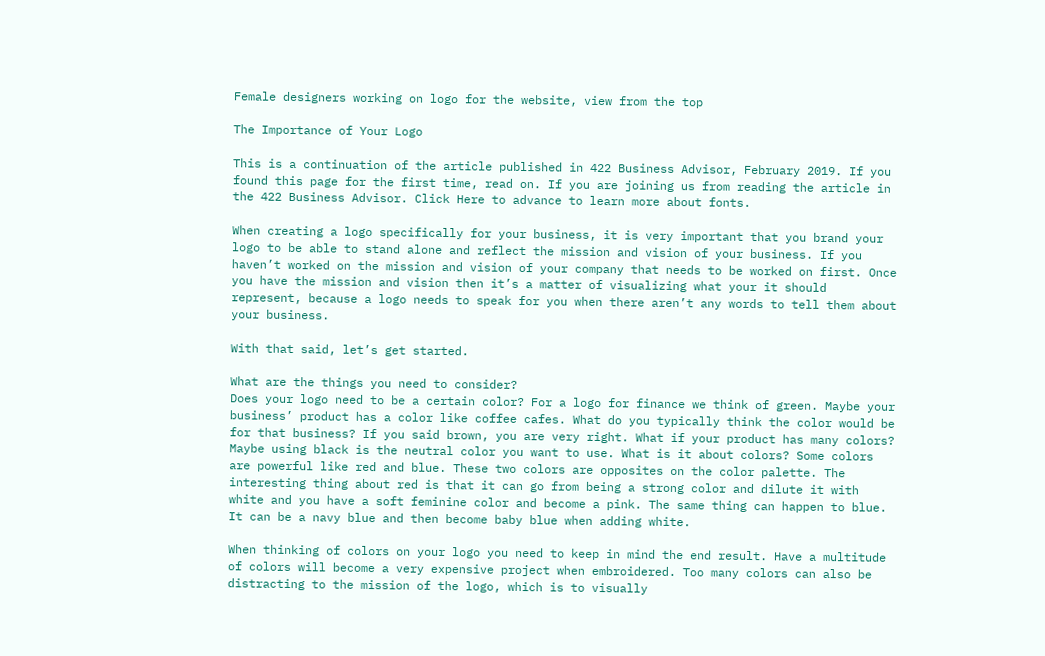Female designers working on logo for the website, view from the top

The Importance of Your Logo

This is a continuation of the article published in 422 Business Advisor, February 2019. If you found this page for the first time, read on. If you are joining us from reading the article in the 422 Business Advisor. Click Here to advance to learn more about fonts.

When creating a logo specifically for your business, it is very important that you brand your logo to be able to stand alone and reflect the mission and vision of your business. If you haven’t worked on the mission and vision of your company that needs to be worked on first. Once you have the mission and vision then it’s a matter of visualizing what your it should represent, because a logo needs to speak for you when there aren’t any words to tell them about your business.

With that said, let’s get started.

What are the things you need to consider?
Does your logo need to be a certain color? For a logo for finance we think of green. Maybe your business’ product has a color like coffee cafes. What do you typically think the color would be for that business? If you said brown, you are very right. What if your product has many colors? Maybe using black is the neutral color you want to use. What is it about colors? Some colors are powerful like red and blue. These two colors are opposites on the color palette. The interesting thing about red is that it can go from being a strong color and dilute it with white and you have a soft feminine color and become a pink. The same thing can happen to blue. It can be a navy blue and then become baby blue when adding white.

When thinking of colors on your logo you need to keep in mind the end result. Have a multitude of colors will become a very expensive project when embroidered. Too many colors can also be distracting to the mission of the logo, which is to visually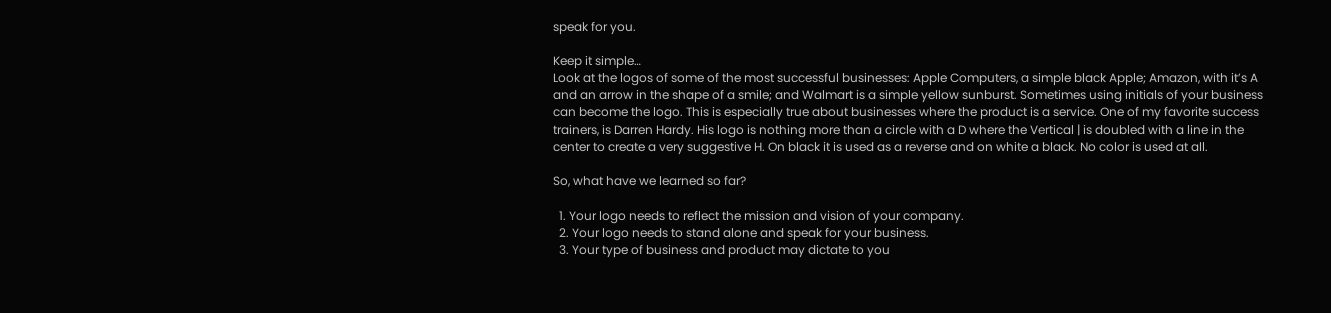speak for you.

Keep it simple…
Look at the logos of some of the most successful businesses: Apple Computers, a simple black Apple; Amazon, with it’s A and an arrow in the shape of a smile; and Walmart is a simple yellow sunburst. Sometimes using initials of your business can become the logo. This is especially true about businesses where the product is a service. One of my favorite success trainers, is Darren Hardy. His logo is nothing more than a circle with a D where the Vertical | is doubled with a line in the center to create a very suggestive H. On black it is used as a reverse and on white a black. No color is used at all.

So, what have we learned so far?

  1. Your logo needs to reflect the mission and vision of your company.
  2. Your logo needs to stand alone and speak for your business.
  3. Your type of business and product may dictate to you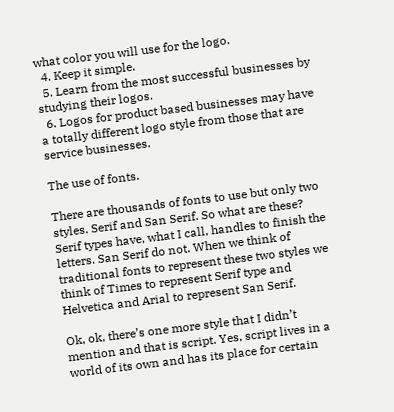what color you will use for the logo.
  4. Keep it simple.
  5. Learn from the most successful businesses by studying their logos.
  6. Logos for product based businesses may have a totally different logo style from those that are service businesses.

The use of fonts.

There are thousands of fonts to use but only two styles. Serif and San Serif. So what are these? Serif types have, what I call, handles to finish the letters. San Serif do not. When we think of traditional fonts to represent these two styles we think of Times to represent Serif type and Helvetica and Arial to represent San Serif.

Ok, ok, there’s one more style that I didn’t mention and that is script. Yes, script lives in a world of its own and has its place for certain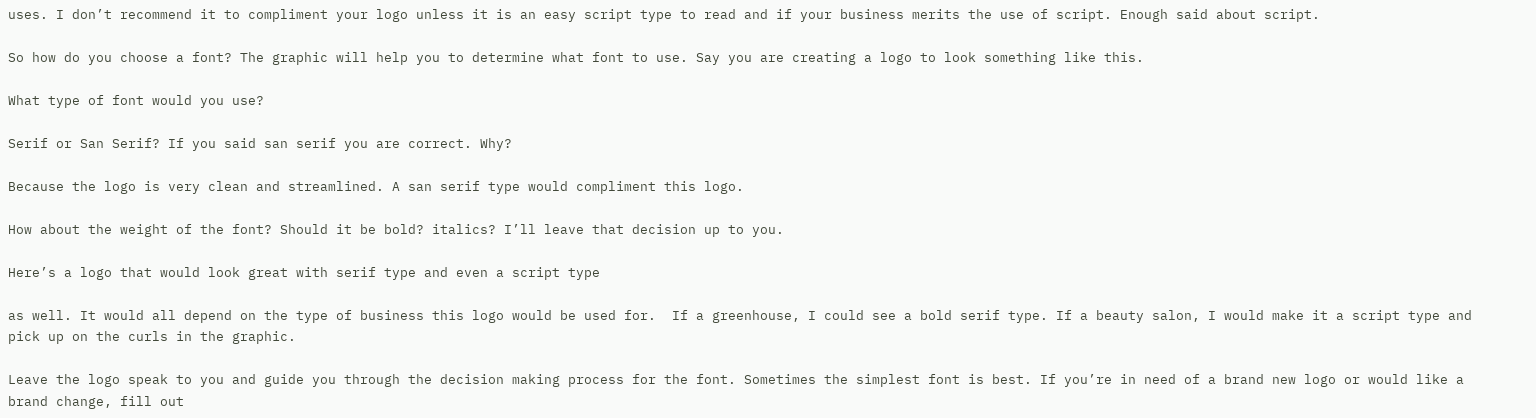uses. I don’t recommend it to compliment your logo unless it is an easy script type to read and if your business merits the use of script. Enough said about script.

So how do you choose a font? The graphic will help you to determine what font to use. Say you are creating a logo to look something like this.

What type of font would you use?

Serif or San Serif? If you said san serif you are correct. Why?

Because the logo is very clean and streamlined. A san serif type would compliment this logo.

How about the weight of the font? Should it be bold? italics? I’ll leave that decision up to you.

Here’s a logo that would look great with serif type and even a script type

as well. It would all depend on the type of business this logo would be used for.  If a greenhouse, I could see a bold serif type. If a beauty salon, I would make it a script type and pick up on the curls in the graphic.

Leave the logo speak to you and guide you through the decision making process for the font. Sometimes the simplest font is best. If you’re in need of a brand new logo or would like a brand change, fill out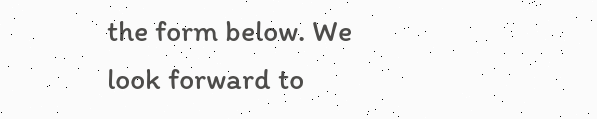the form below. We look forward to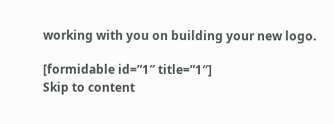working with you on building your new logo.

[formidable id=”1″ title=”1″]
Skip to content